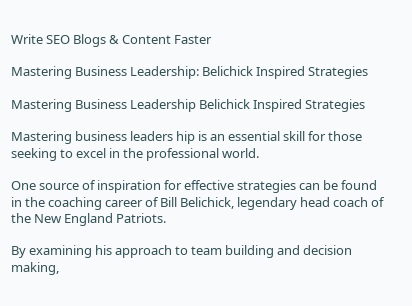Write SEO Blogs & Content Faster

Mastering Business Leadership: Belichick Inspired Strategies

Mastering Business Leadership Belichick Inspired Strategies

Mastering business leaders hip is an essential skill for those seeking to excel in the professional world.

One source of inspiration for effective strategies can be found in the coaching career of Bill Belichick, legendary head coach of the New England Patriots.

By examining his approach to team building and decision making,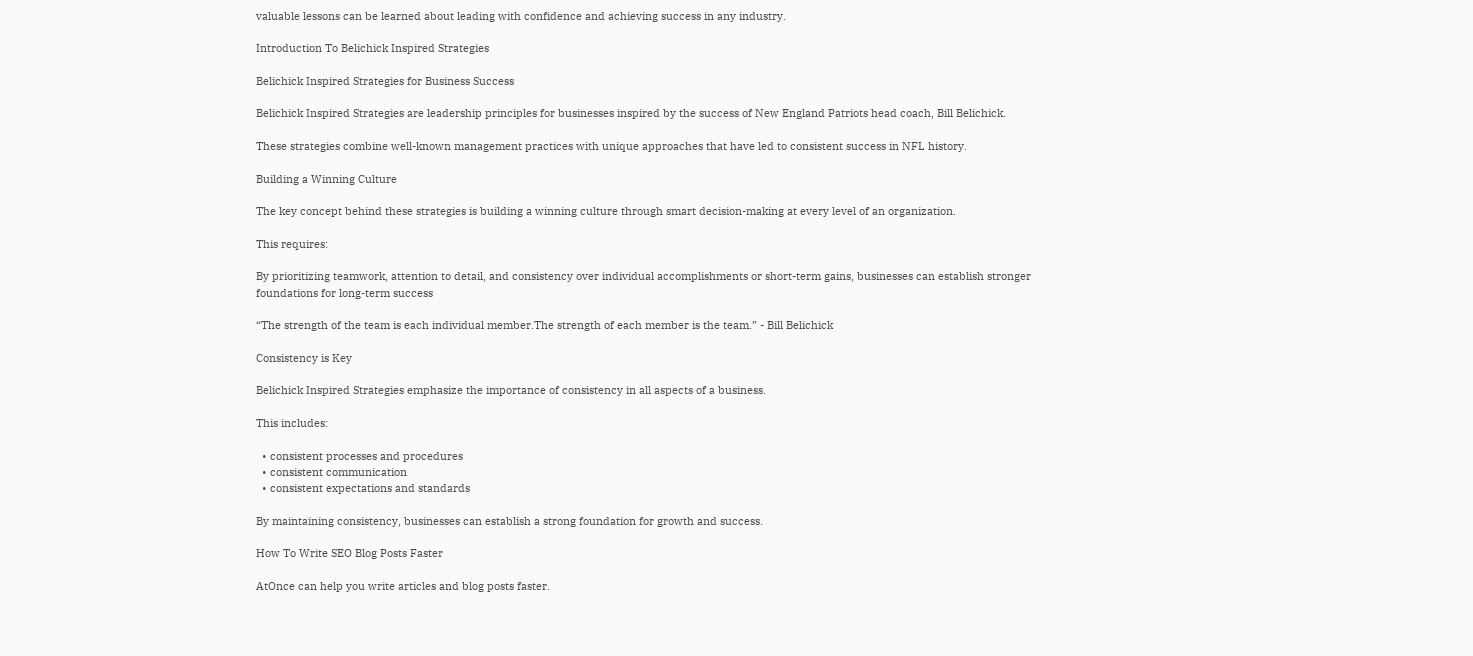valuable lessons can be learned about leading with confidence and achieving success in any industry.

Introduction To Belichick Inspired Strategies

Belichick Inspired Strategies for Business Success

Belichick Inspired Strategies are leadership principles for businesses inspired by the success of New England Patriots head coach, Bill Belichick.

These strategies combine well-known management practices with unique approaches that have led to consistent success in NFL history.

Building a Winning Culture

The key concept behind these strategies is building a winning culture through smart decision-making at every level of an organization.

This requires:

By prioritizing teamwork, attention to detail, and consistency over individual accomplishments or short-term gains, businesses can establish stronger foundations for long-term success

“The strength of the team is each individual member.The strength of each member is the team.” - Bill Belichick

Consistency is Key

Belichick Inspired Strategies emphasize the importance of consistency in all aspects of a business.

This includes:

  • consistent processes and procedures
  • consistent communication
  • consistent expectations and standards

By maintaining consistency, businesses can establish a strong foundation for growth and success.

How To Write SEO Blog Posts Faster

AtOnce can help you write articles and blog posts faster.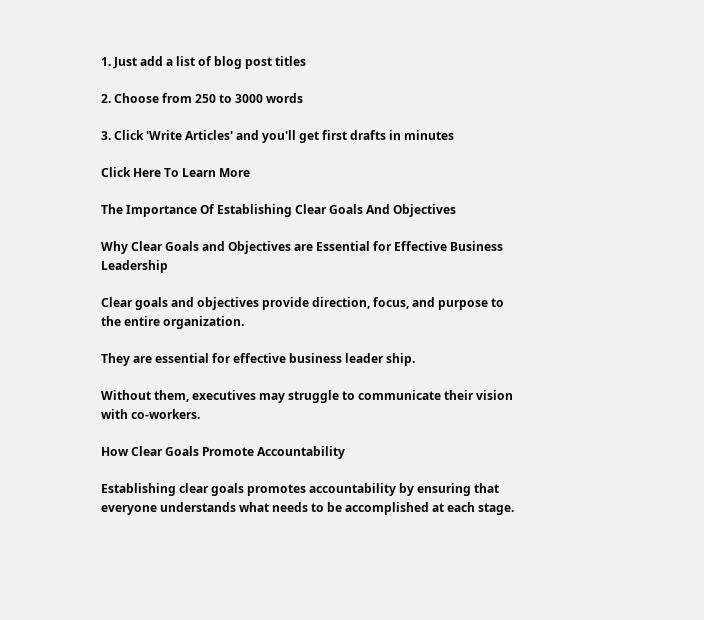1. Just add a list of blog post titles

2. Choose from 250 to 3000 words

3. Click 'Write Articles' and you'll get first drafts in minutes

Click Here To Learn More

The Importance Of Establishing Clear Goals And Objectives

Why Clear Goals and Objectives are Essential for Effective Business Leadership

Clear goals and objectives provide direction, focus, and purpose to the entire organization.

They are essential for effective business leader ship.

Without them, executives may struggle to communicate their vision with co-workers.

How Clear Goals Promote Accountability

Establishing clear goals promotes accountability by ensuring that everyone understands what needs to be accomplished at each stage.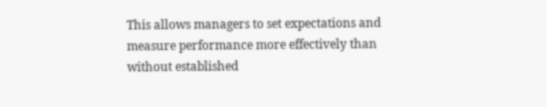This allows managers to set expectations and measure performance more effectively than without established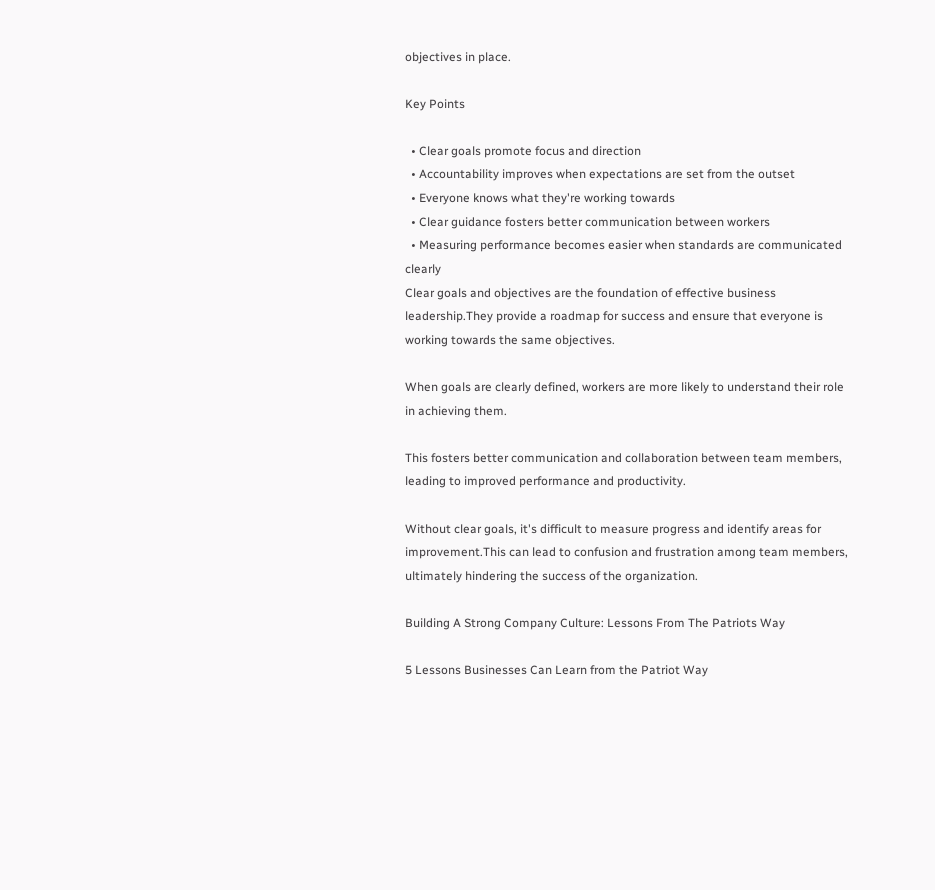objectives in place.

Key Points

  • Clear goals promote focus and direction
  • Accountability improves when expectations are set from the outset
  • Everyone knows what they're working towards
  • Clear guidance fosters better communication between workers
  • Measuring performance becomes easier when standards are communicated clearly
Clear goals and objectives are the foundation of effective business leadership.They provide a roadmap for success and ensure that everyone is working towards the same objectives.

When goals are clearly defined, workers are more likely to understand their role in achieving them.

This fosters better communication and collaboration between team members, leading to improved performance and productivity.

Without clear goals, it's difficult to measure progress and identify areas for improvement.This can lead to confusion and frustration among team members, ultimately hindering the success of the organization.

Building A Strong Company Culture: Lessons From The Patriots Way

5 Lessons Businesses Can Learn from the Patriot Way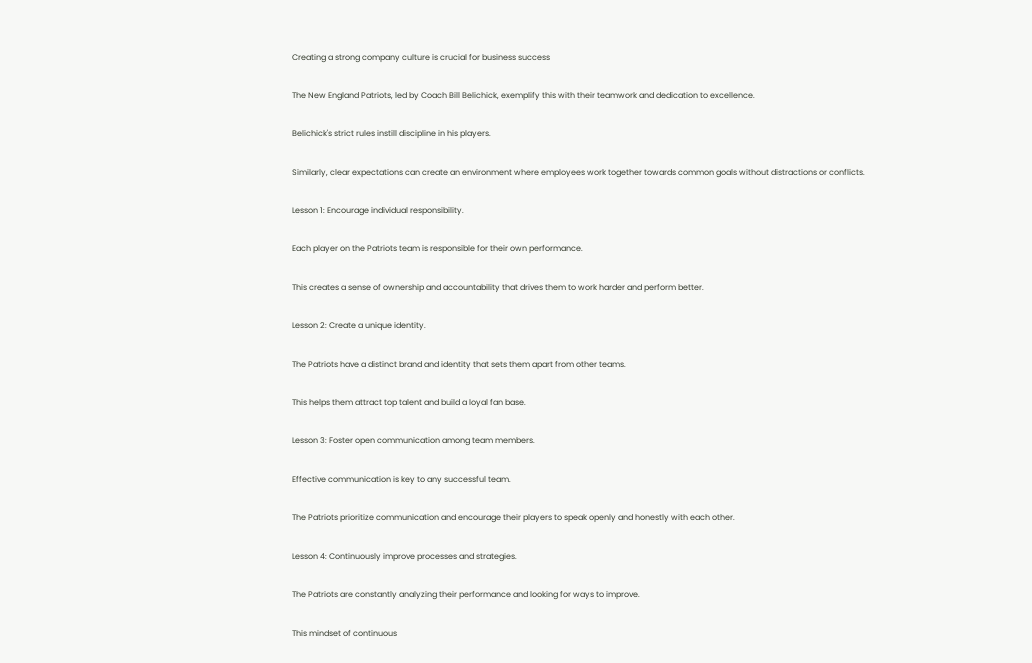Creating a strong company culture is crucial for business success

The New England Patriots, led by Coach Bill Belichick, exemplify this with their teamwork and dedication to excellence.

Belichick's strict rules instill discipline in his players.

Similarly, clear expectations can create an environment where employees work together towards common goals without distractions or conflicts.

Lesson 1: Encourage individual responsibility.

Each player on the Patriots team is responsible for their own performance.

This creates a sense of ownership and accountability that drives them to work harder and perform better.

Lesson 2: Create a unique identity.

The Patriots have a distinct brand and identity that sets them apart from other teams.

This helps them attract top talent and build a loyal fan base.

Lesson 3: Foster open communication among team members.

Effective communication is key to any successful team.

The Patriots prioritize communication and encourage their players to speak openly and honestly with each other.

Lesson 4: Continuously improve processes and strategies.

The Patriots are constantly analyzing their performance and looking for ways to improve.

This mindset of continuous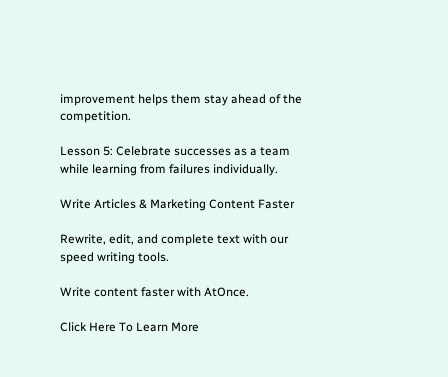improvement helps them stay ahead of the competition.

Lesson 5: Celebrate successes as a team while learning from failures individually.

Write Articles & Marketing Content Faster

Rewrite, edit, and complete text with our speed writing tools.

Write content faster with AtOnce.

Click Here To Learn More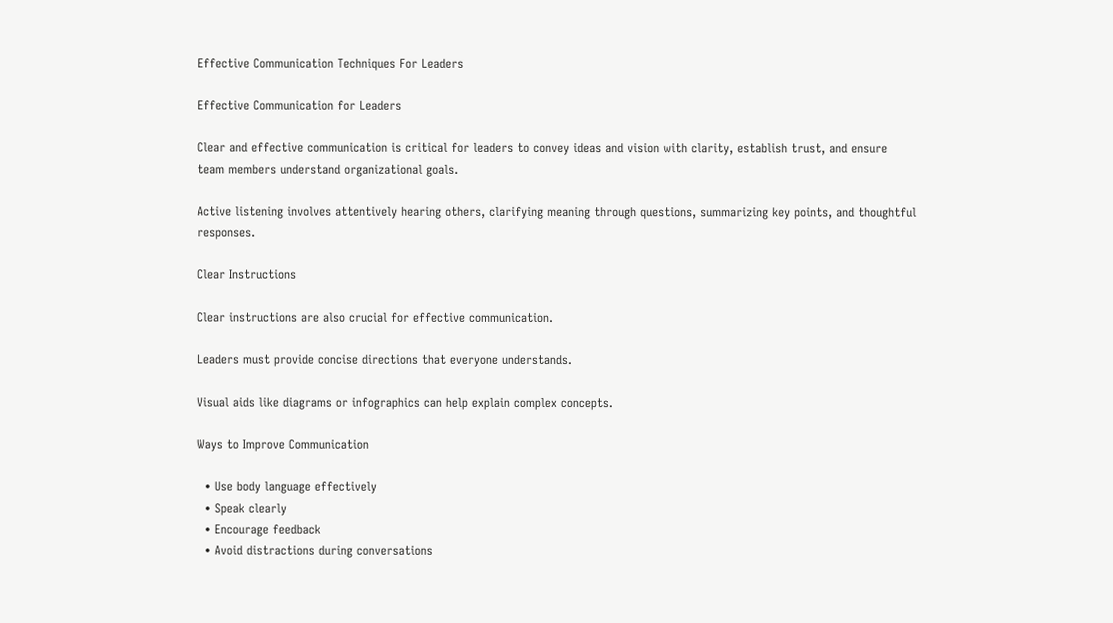Effective Communication Techniques For Leaders

Effective Communication for Leaders

Clear and effective communication is critical for leaders to convey ideas and vision with clarity, establish trust, and ensure team members understand organizational goals.

Active listening involves attentively hearing others, clarifying meaning through questions, summarizing key points, and thoughtful responses.

Clear Instructions

Clear instructions are also crucial for effective communication.

Leaders must provide concise directions that everyone understands.

Visual aids like diagrams or infographics can help explain complex concepts.

Ways to Improve Communication

  • Use body language effectively
  • Speak clearly
  • Encourage feedback
  • Avoid distractions during conversations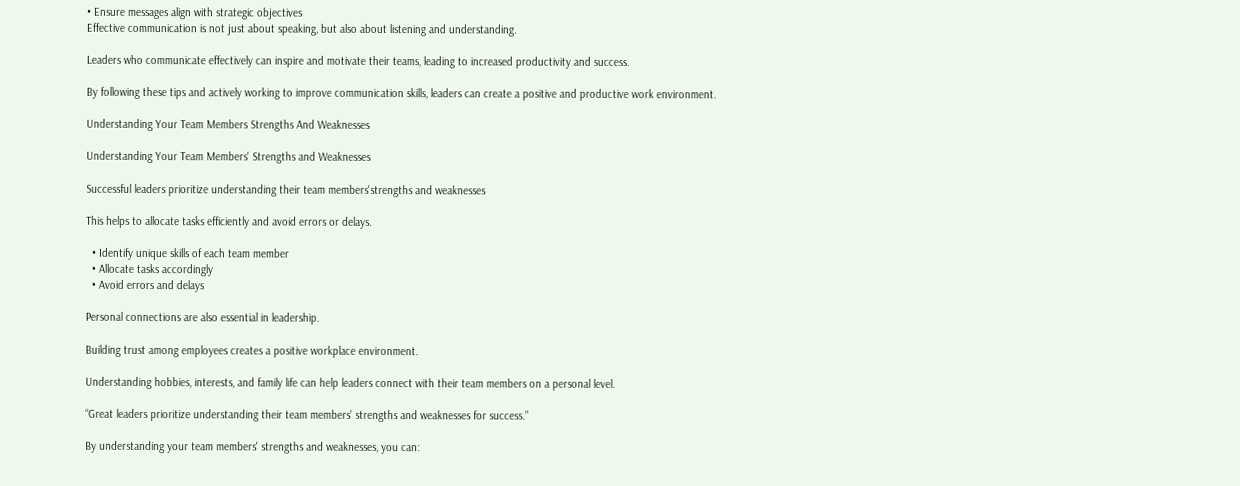• Ensure messages align with strategic objectives
Effective communication is not just about speaking, but also about listening and understanding.

Leaders who communicate effectively can inspire and motivate their teams, leading to increased productivity and success.

By following these tips and actively working to improve communication skills, leaders can create a positive and productive work environment.

Understanding Your Team Members Strengths And Weaknesses

Understanding Your Team Members' Strengths and Weaknesses

Successful leaders prioritize understanding their team members'strengths and weaknesses

This helps to allocate tasks efficiently and avoid errors or delays.

  • Identify unique skills of each team member
  • Allocate tasks accordingly
  • Avoid errors and delays

Personal connections are also essential in leadership.

Building trust among employees creates a positive workplace environment.

Understanding hobbies, interests, and family life can help leaders connect with their team members on a personal level.

“Great leaders prioritize understanding their team members' strengths and weaknesses for success.”

By understanding your team members' strengths and weaknesses, you can: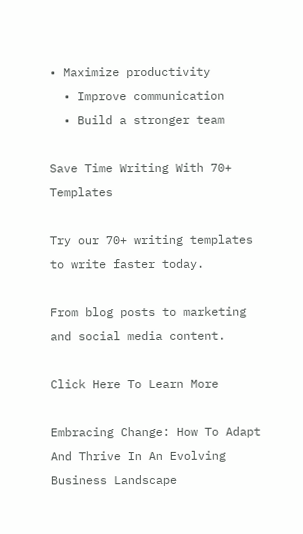• Maximize productivity
  • Improve communication
  • Build a stronger team

Save Time Writing With 70+ Templates

Try our 70+ writing templates to write faster today.

From blog posts to marketing and social media content.

Click Here To Learn More

Embracing Change: How To Adapt And Thrive In An Evolving Business Landscape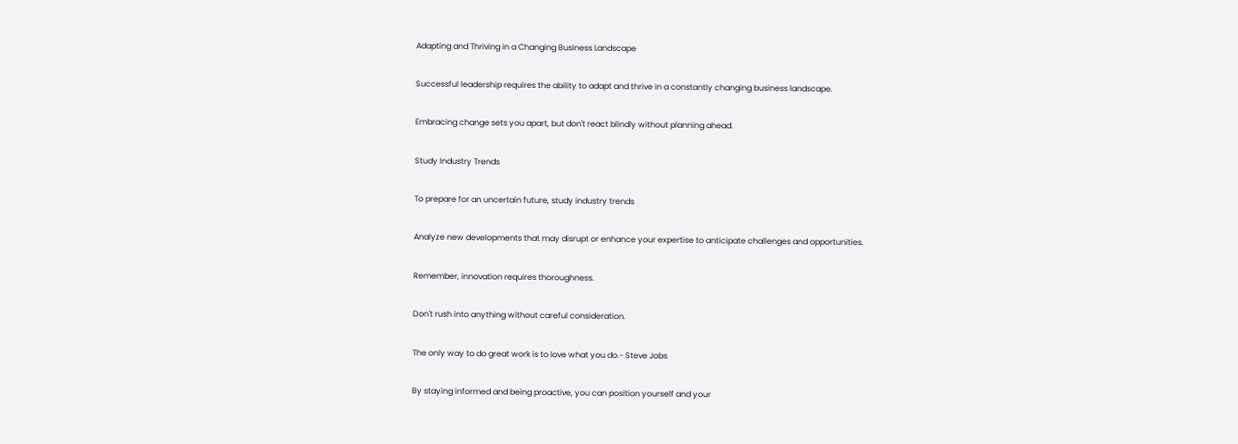Adapting and Thriving in a Changing Business Landscape

Successful leadership requires the ability to adapt and thrive in a constantly changing business landscape.

Embracing change sets you apart, but don't react blindly without planning ahead.

Study Industry Trends

To prepare for an uncertain future, study industry trends

Analyze new developments that may disrupt or enhance your expertise to anticipate challenges and opportunities.

Remember, innovation requires thoroughness.

Don't rush into anything without careful consideration.

The only way to do great work is to love what you do.- Steve Jobs

By staying informed and being proactive, you can position yourself and your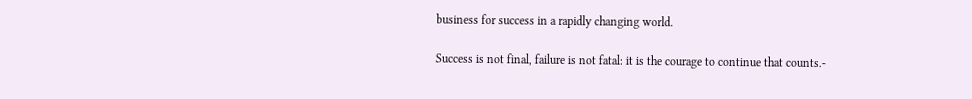business for success in a rapidly changing world.

Success is not final, failure is not fatal: it is the courage to continue that counts.-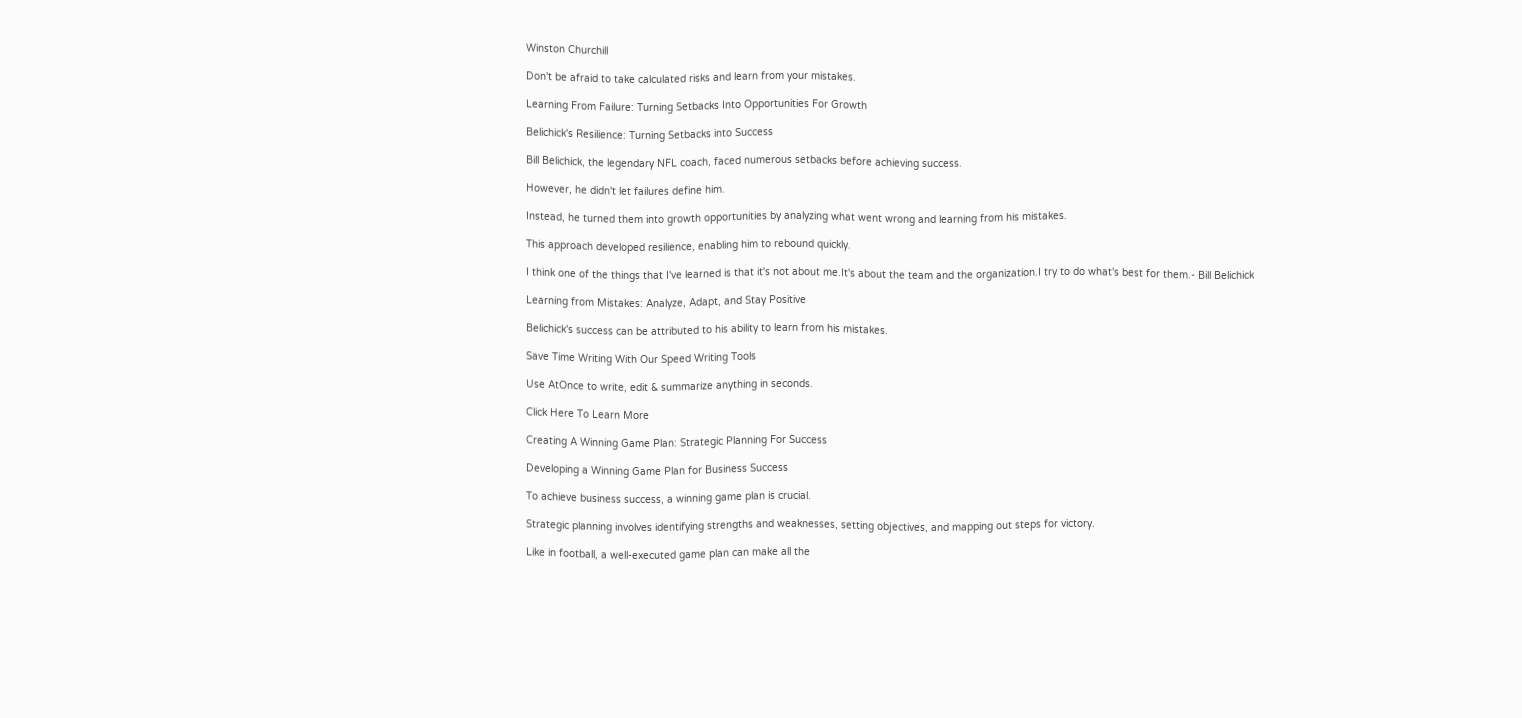Winston Churchill

Don't be afraid to take calculated risks and learn from your mistakes.

Learning From Failure: Turning Setbacks Into Opportunities For Growth

Belichick's Resilience: Turning Setbacks into Success

Bill Belichick, the legendary NFL coach, faced numerous setbacks before achieving success.

However, he didn't let failures define him.

Instead, he turned them into growth opportunities by analyzing what went wrong and learning from his mistakes.

This approach developed resilience, enabling him to rebound quickly.

I think one of the things that I've learned is that it's not about me.It's about the team and the organization.I try to do what's best for them.- Bill Belichick

Learning from Mistakes: Analyze, Adapt, and Stay Positive

Belichick's success can be attributed to his ability to learn from his mistakes.

Save Time Writing With Our Speed Writing Tools

Use AtOnce to write, edit & summarize anything in seconds.

Click Here To Learn More

Creating A Winning Game Plan: Strategic Planning For Success

Developing a Winning Game Plan for Business Success

To achieve business success, a winning game plan is crucial.

Strategic planning involves identifying strengths and weaknesses, setting objectives, and mapping out steps for victory.

Like in football, a well-executed game plan can make all the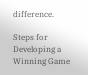difference.

Steps for Developing a Winning Game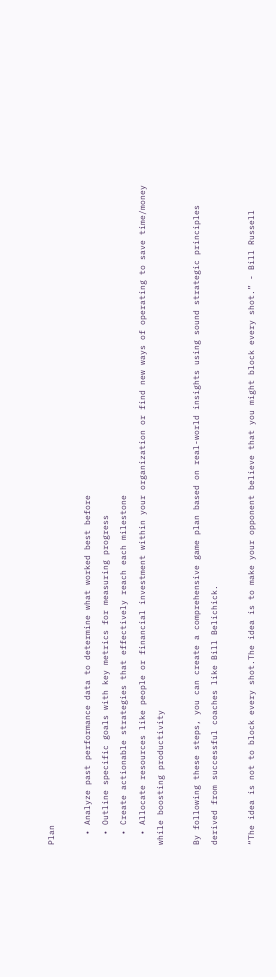Plan

  • Analyze past performance data to determine what worked best before
  • Outline specific goals with key metrics for measuring progress
  • Create actionable strategies that effectively reach each milestone
  • Allocate resources like people or financial investment within your organization or find new ways of operating to save time/money while boosting productivity

By following these steps, you can create a comprehensive game plan based on real-world insights using sound strategic principles derived from successful coaches like Bill Belichick.

“The idea is not to block every shot.The idea is to make your opponent believe that you might block every shot.” - Bill Russell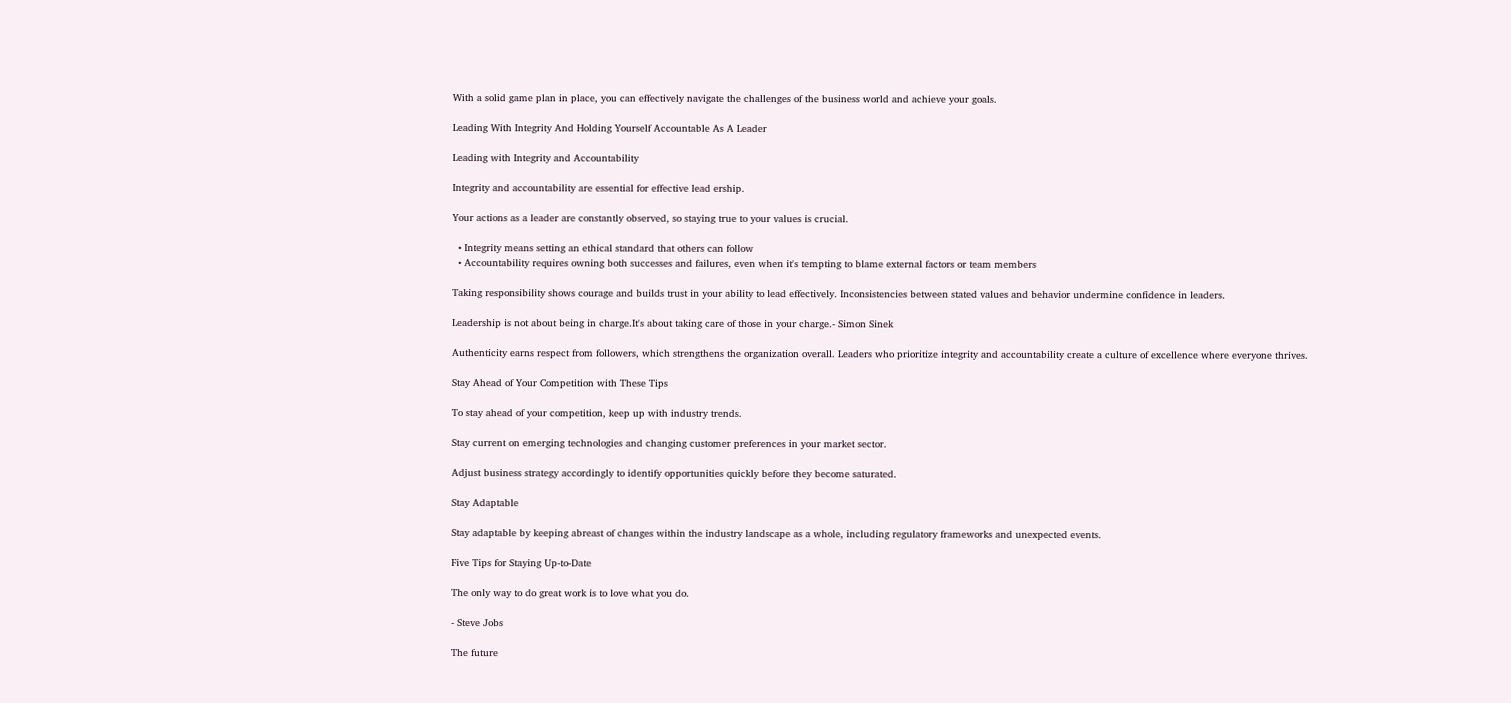With a solid game plan in place, you can effectively navigate the challenges of the business world and achieve your goals.

Leading With Integrity And Holding Yourself Accountable As A Leader

Leading with Integrity and Accountability

Integrity and accountability are essential for effective lead ership.

Your actions as a leader are constantly observed, so staying true to your values is crucial.

  • Integrity means setting an ethical standard that others can follow
  • Accountability requires owning both successes and failures, even when it's tempting to blame external factors or team members

Taking responsibility shows courage and builds trust in your ability to lead effectively. Inconsistencies between stated values and behavior undermine confidence in leaders.

Leadership is not about being in charge.It's about taking care of those in your charge.- Simon Sinek

Authenticity earns respect from followers, which strengthens the organization overall. Leaders who prioritize integrity and accountability create a culture of excellence where everyone thrives.

Stay Ahead of Your Competition with These Tips

To stay ahead of your competition, keep up with industry trends.

Stay current on emerging technologies and changing customer preferences in your market sector.

Adjust business strategy accordingly to identify opportunities quickly before they become saturated.

Stay Adaptable

Stay adaptable by keeping abreast of changes within the industry landscape as a whole, including regulatory frameworks and unexpected events.

Five Tips for Staying Up-to-Date

The only way to do great work is to love what you do.

- Steve Jobs

The future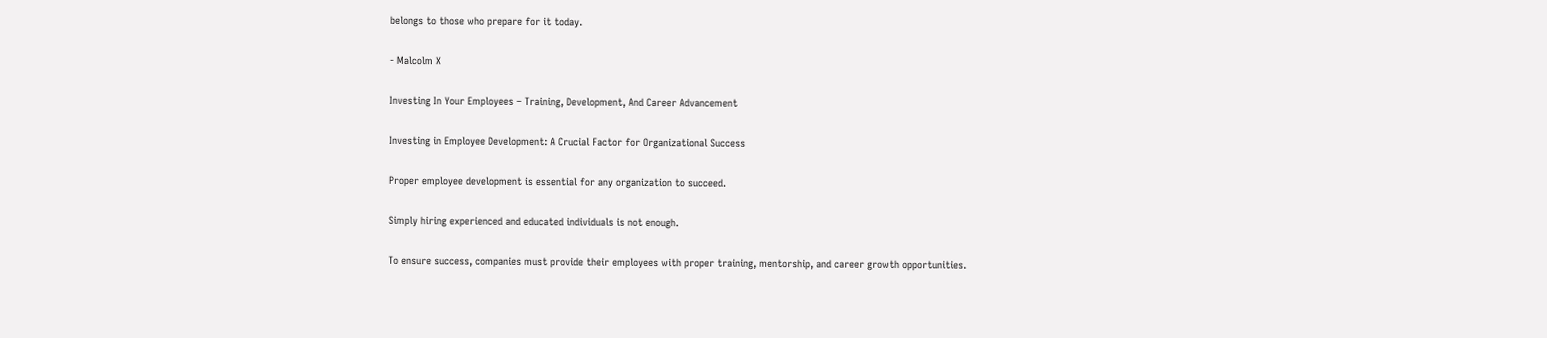belongs to those who prepare for it today.

- Malcolm X

Investing In Your Employees – Training, Development, And Career Advancement

Investing in Employee Development: A Crucial Factor for Organizational Success

Proper employee development is essential for any organization to succeed.

Simply hiring experienced and educated individuals is not enough.

To ensure success, companies must provide their employees with proper training, mentorship, and career growth opportunities.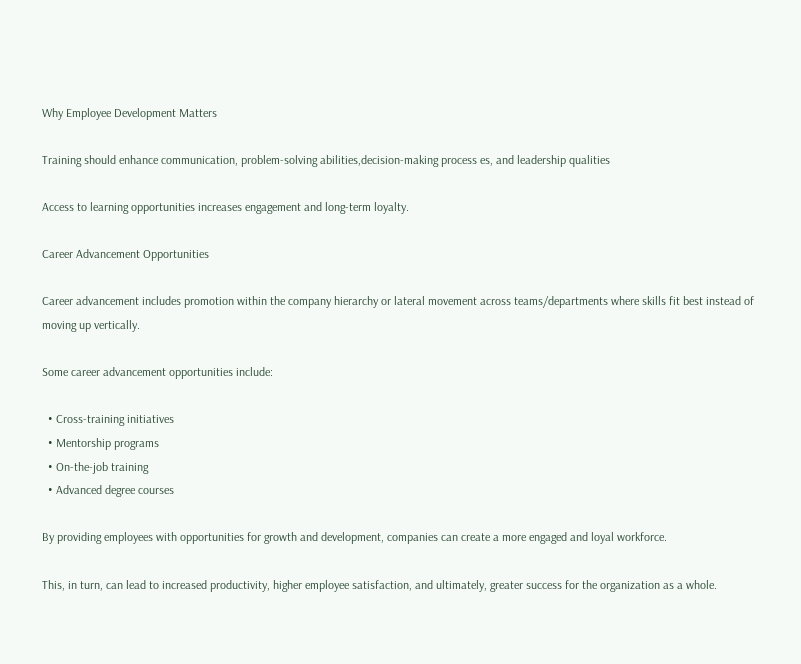Why Employee Development Matters

Training should enhance communication, problem-solving abilities,decision-making process es, and leadership qualities

Access to learning opportunities increases engagement and long-term loyalty.

Career Advancement Opportunities

Career advancement includes promotion within the company hierarchy or lateral movement across teams/departments where skills fit best instead of moving up vertically.

Some career advancement opportunities include:

  • Cross-training initiatives
  • Mentorship programs
  • On-the-job training
  • Advanced degree courses

By providing employees with opportunities for growth and development, companies can create a more engaged and loyal workforce.

This, in turn, can lead to increased productivity, higher employee satisfaction, and ultimately, greater success for the organization as a whole.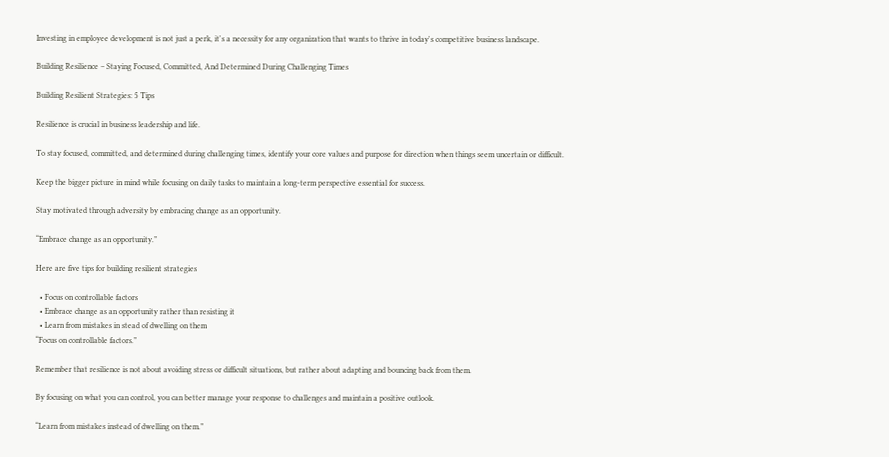Investing in employee development is not just a perk, it's a necessity for any organization that wants to thrive in today's competitive business landscape.

Building Resilience – Staying Focused, Committed, And Determined During Challenging Times

Building Resilient Strategies: 5 Tips

Resilience is crucial in business leadership and life.

To stay focused, committed, and determined during challenging times, identify your core values and purpose for direction when things seem uncertain or difficult.

Keep the bigger picture in mind while focusing on daily tasks to maintain a long-term perspective essential for success.

Stay motivated through adversity by embracing change as an opportunity.

“Embrace change as an opportunity.”

Here are five tips for building resilient strategies

  • Focus on controllable factors
  • Embrace change as an opportunity rather than resisting it
  • Learn from mistakes in stead of dwelling on them
“Focus on controllable factors.”

Remember that resilience is not about avoiding stress or difficult situations, but rather about adapting and bouncing back from them.

By focusing on what you can control, you can better manage your response to challenges and maintain a positive outlook.

“Learn from mistakes instead of dwelling on them.”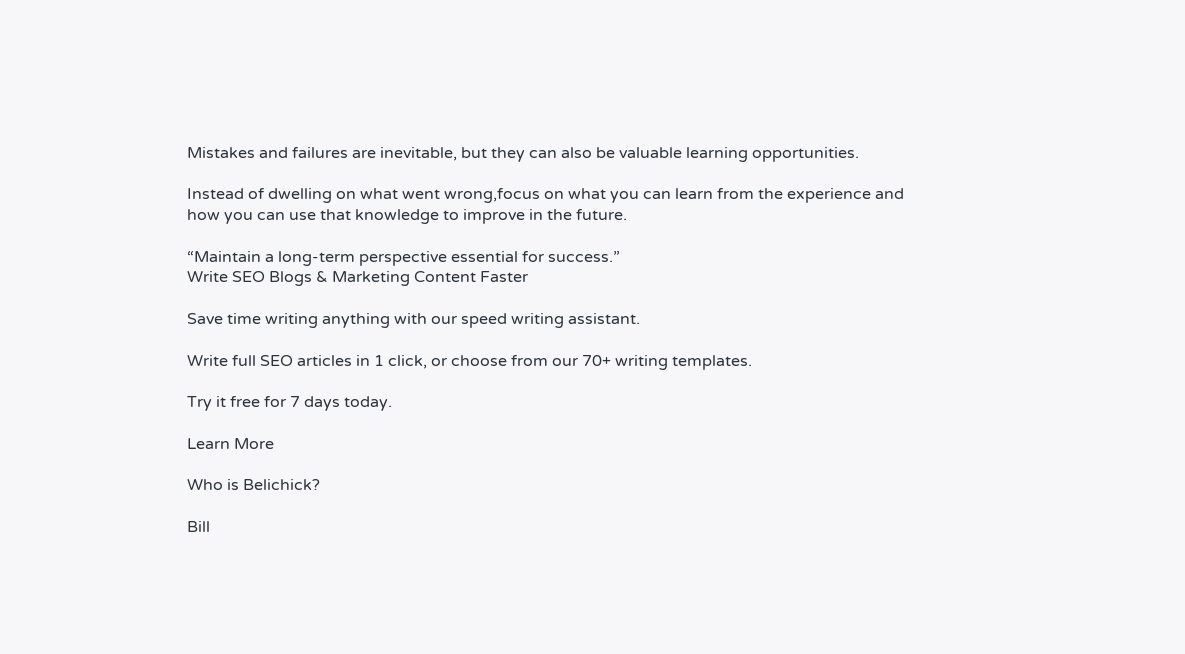Mistakes and failures are inevitable, but they can also be valuable learning opportunities.

Instead of dwelling on what went wrong,focus on what you can learn from the experience and how you can use that knowledge to improve in the future.

“Maintain a long-term perspective essential for success.”
Write SEO Blogs & Marketing Content Faster

Save time writing anything with our speed writing assistant.

Write full SEO articles in 1 click, or choose from our 70+ writing templates.

Try it free for 7 days today.

Learn More

Who is Belichick?

Bill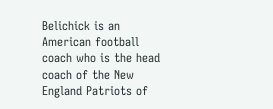Belichick is an American football coach who is the head coach of the New England Patriots of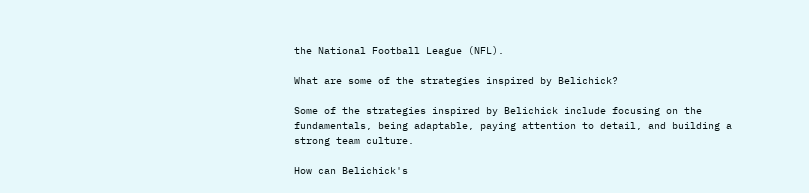the National Football League (NFL).

What are some of the strategies inspired by Belichick?

Some of the strategies inspired by Belichick include focusing on the fundamentals, being adaptable, paying attention to detail, and building a strong team culture.

How can Belichick's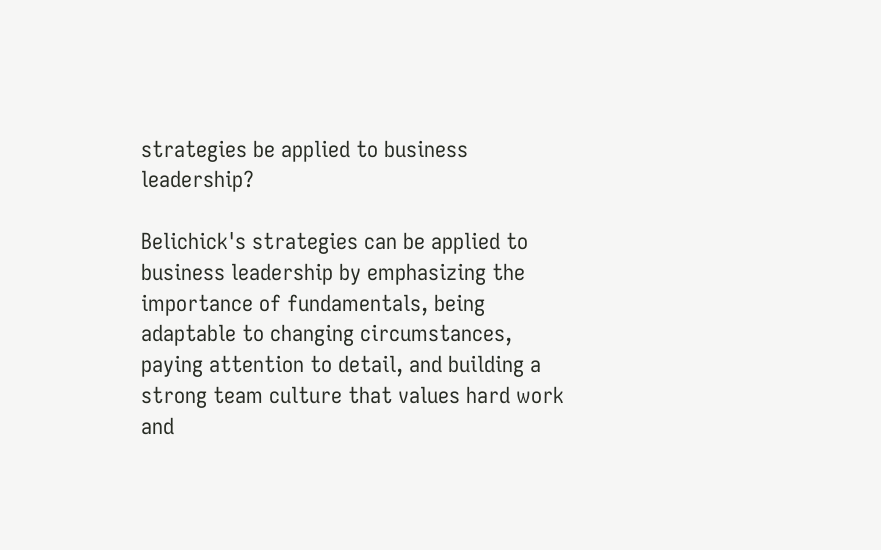strategies be applied to business leadership?

Belichick's strategies can be applied to business leadership by emphasizing the importance of fundamentals, being adaptable to changing circumstances, paying attention to detail, and building a strong team culture that values hard work and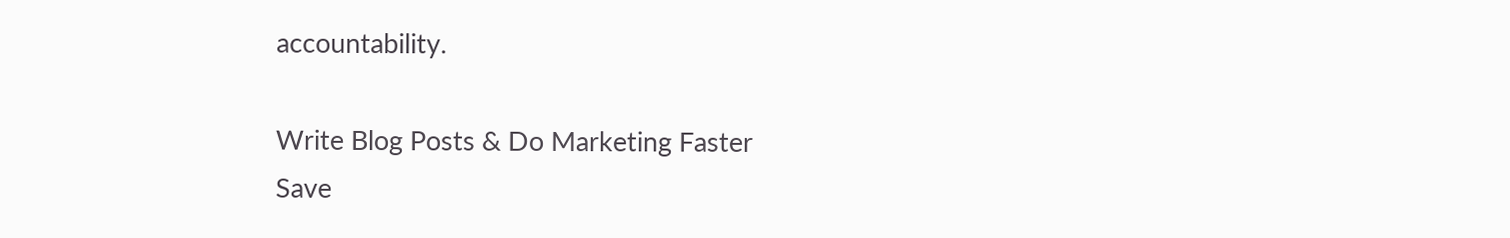accountability.

Write Blog Posts & Do Marketing Faster
Save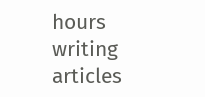hours writing articles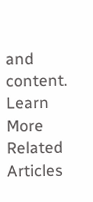and content.
Learn More
Related Articles